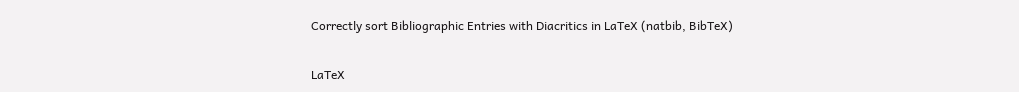Correctly sort Bibliographic Entries with Diacritics in LaTeX (natbib, BibTeX)

LaTeX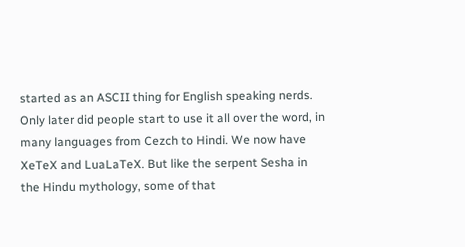started as an ASCII thing for English speaking nerds. Only later did people start to use it all over the word, in many languages from Cezch to Hindi. We now have XeTeX and LuaLaTeX. But like the serpent Sesha in the Hindu mythology, some of that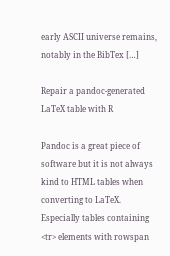early ASCII universe remains, notably in the BibTex […]

Repair a pandoc-generated LaTeX table with R

Pandoc is a great piece of software but it is not always kind to HTML tables when converting to LaTeX. Especially tables containing <tr> elements with rowspan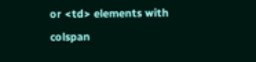or <td> elements with colspan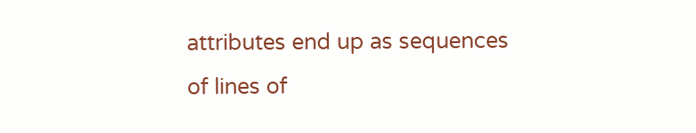attributes end up as sequences of lines of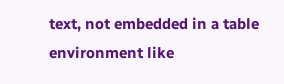text, not embedded in a table environment like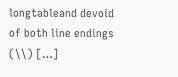longtableand devoid of both line endings (\\) […]